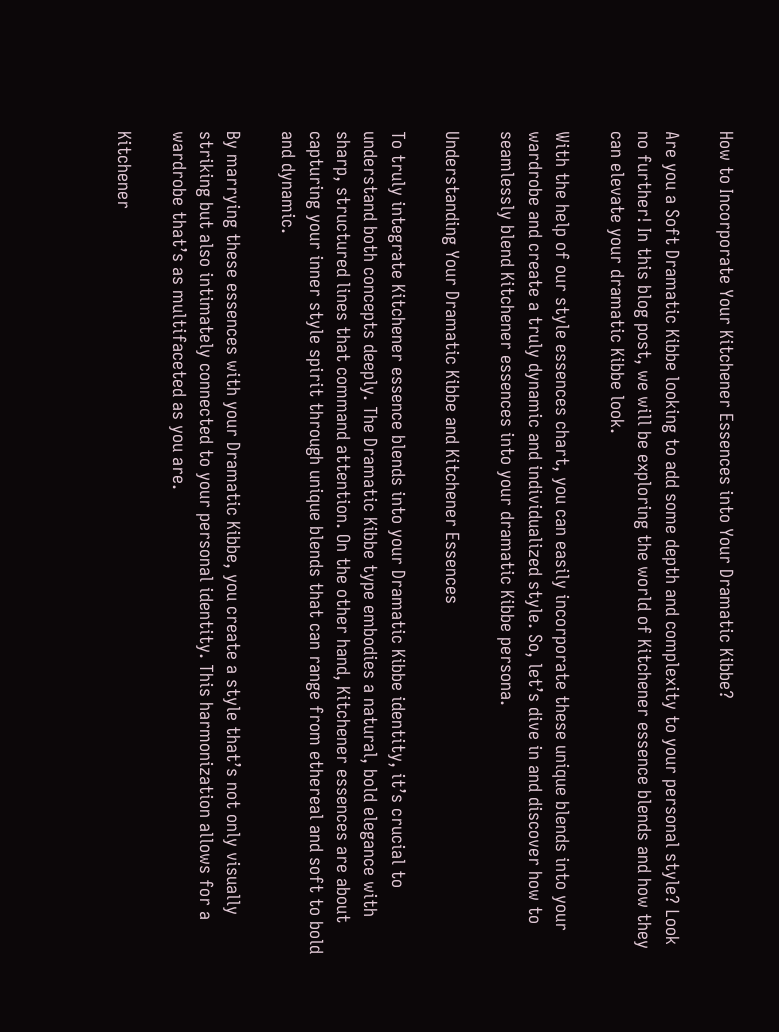How to Incorporate Your Kitchener Essences into Your Dramatic Kibbe?

Are you a Soft Dramatic Kibbe looking to add some depth and complexity to your personal style? Look no further! In this blog post, we will be exploring the world of Kitchener essence blends and how they can elevate your dramatic Kibbe look.

With the help of our style essences chart, you can easily incorporate these unique blends into your wardrobe and create a truly dynamic and individualized style. So, let’s dive in and discover how to seamlessly blend Kitchener essences into your dramatic Kibbe persona.

Understanding Your Dramatic Kibbe and Kitchener Essences

To truly integrate Kitchener essence blends into your Dramatic Kibbe identity, it’s crucial to understand both concepts deeply. The Dramatic Kibbe type embodies a natural, bold elegance with sharp, structured lines that command attention. On the other hand, Kitchener essences are about capturing your inner style spirit through unique blends that can range from ethereal and soft to bold and dynamic.

By marrying these essences with your Dramatic Kibbe, you create a style that’s not only visually striking but also intimately connected to your personal identity. This harmonization allows for a wardrobe that’s as multifaceted as you are.

Kitchener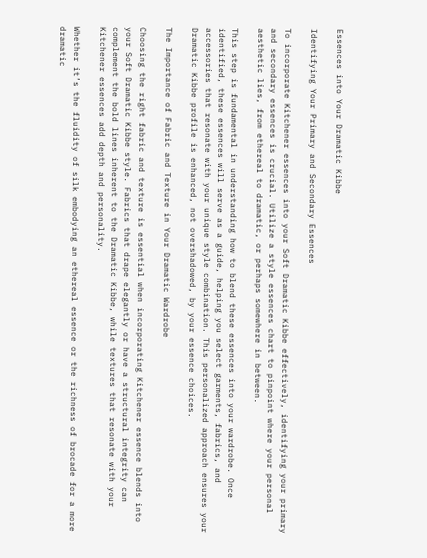Essences into Your Dramatic Kibbe

Identifying Your Primary and Secondary Essences

To incorporate Kitchener essences into your Soft Dramatic Kibbe effectively, identifying your primary and secondary essences is crucial. Utilize a style essences chart to pinpoint where your personal aesthetic lies, from ethereal to dramatic, or perhaps somewhere in between.

This step is fundamental in understanding how to blend these essences into your wardrobe. Once identified, these essences will serve as a guide, helping you select garments, fabrics, and accessories that resonate with your unique style combination. This personalized approach ensures your Dramatic Kibbe profile is enhanced, not overshadowed, by your essence choices.

The Importance of Fabric and Texture in Your Dramatic Wardrobe

Choosing the right fabric and texture is essential when incorporating Kitchener essence blends into your Soft Dramatic Kibbe style. Fabrics that drape elegantly or have a structural integrity can complement the bold lines inherent to the Dramatic Kibbe, while textures that resonate with your Kitchener essences add depth and personality.

Whether it’s the fluidity of silk embodying an ethereal essence or the richness of brocade for a more dramatic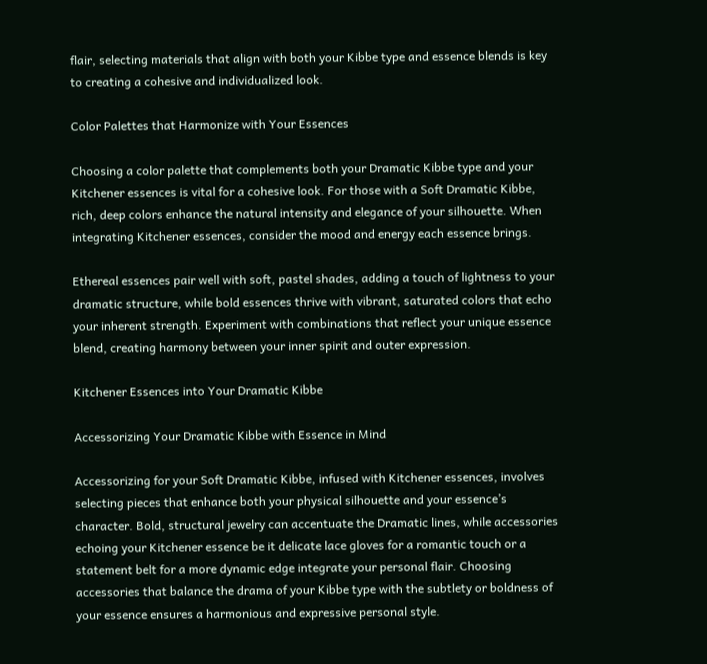flair, selecting materials that align with both your Kibbe type and essence blends is key to creating a cohesive and individualized look.

Color Palettes that Harmonize with Your Essences

Choosing a color palette that complements both your Dramatic Kibbe type and your Kitchener essences is vital for a cohesive look. For those with a Soft Dramatic Kibbe, rich, deep colors enhance the natural intensity and elegance of your silhouette. When integrating Kitchener essences, consider the mood and energy each essence brings.

Ethereal essences pair well with soft, pastel shades, adding a touch of lightness to your dramatic structure, while bold essences thrive with vibrant, saturated colors that echo your inherent strength. Experiment with combinations that reflect your unique essence blend, creating harmony between your inner spirit and outer expression.

Kitchener Essences into Your Dramatic Kibbe

Accessorizing Your Dramatic Kibbe with Essence in Mind

Accessorizing for your Soft Dramatic Kibbe, infused with Kitchener essences, involves selecting pieces that enhance both your physical silhouette and your essence’s character. Bold, structural jewelry can accentuate the Dramatic lines, while accessories echoing your Kitchener essence be it delicate lace gloves for a romantic touch or a statement belt for a more dynamic edge integrate your personal flair. Choosing accessories that balance the drama of your Kibbe type with the subtlety or boldness of your essence ensures a harmonious and expressive personal style.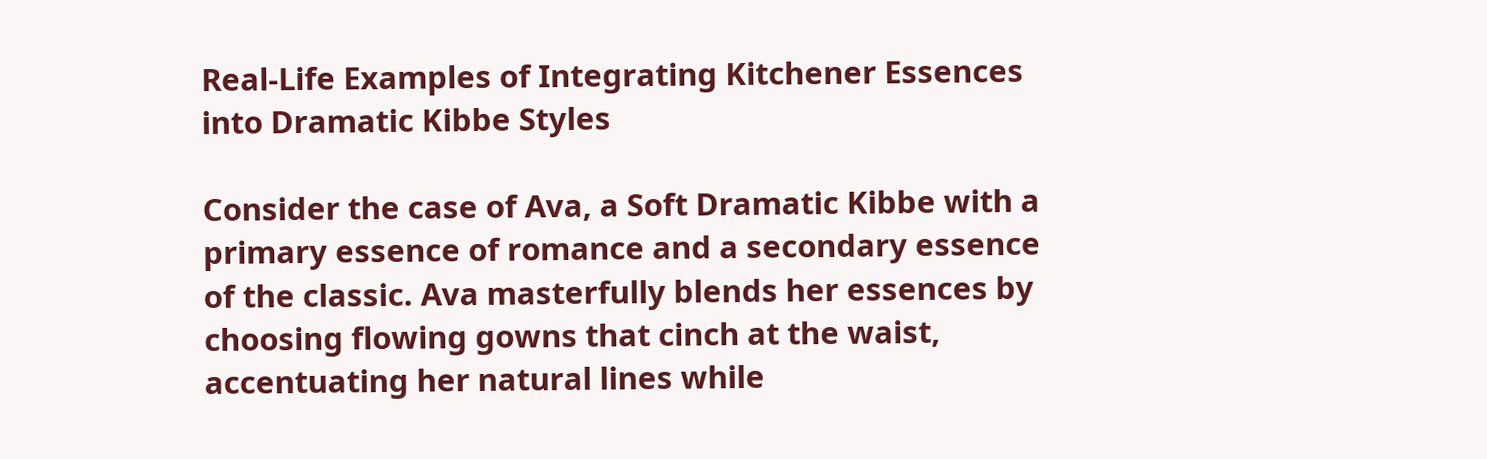Real-Life Examples of Integrating Kitchener Essences into Dramatic Kibbe Styles

Consider the case of Ava, a Soft Dramatic Kibbe with a primary essence of romance and a secondary essence of the classic. Ava masterfully blends her essences by choosing flowing gowns that cinch at the waist, accentuating her natural lines while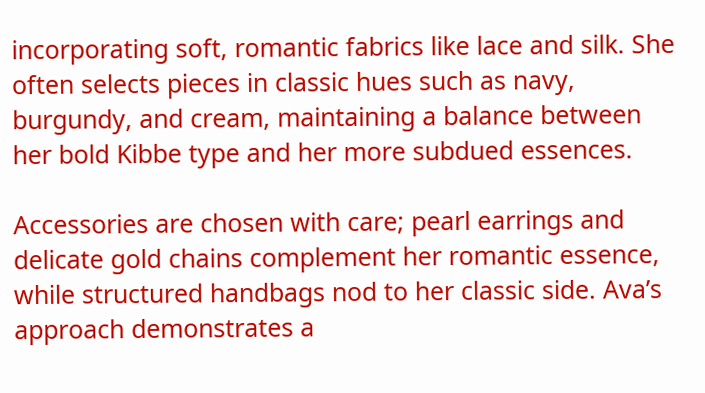incorporating soft, romantic fabrics like lace and silk. She often selects pieces in classic hues such as navy, burgundy, and cream, maintaining a balance between her bold Kibbe type and her more subdued essences.

Accessories are chosen with care; pearl earrings and delicate gold chains complement her romantic essence, while structured handbags nod to her classic side. Ava’s approach demonstrates a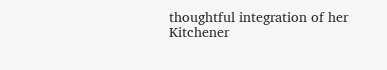thoughtful integration of her Kitchener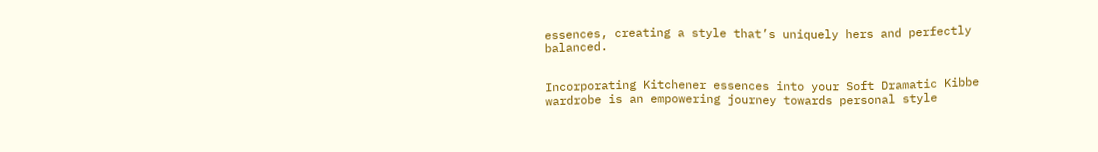essences, creating a style that’s uniquely hers and perfectly balanced.


Incorporating Kitchener essences into your Soft Dramatic Kibbe wardrobe is an empowering journey towards personal style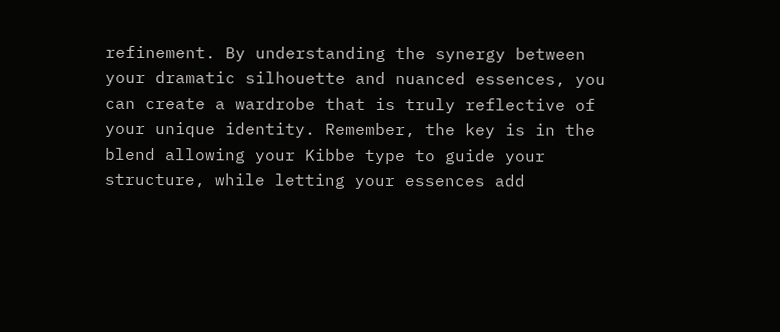refinement. By understanding the synergy between your dramatic silhouette and nuanced essences, you can create a wardrobe that is truly reflective of your unique identity. Remember, the key is in the blend allowing your Kibbe type to guide your structure, while letting your essences add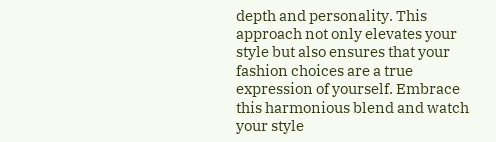depth and personality. This approach not only elevates your style but also ensures that your fashion choices are a true expression of yourself. Embrace this harmonious blend and watch your style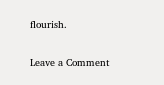flourish.

Leave a Comment